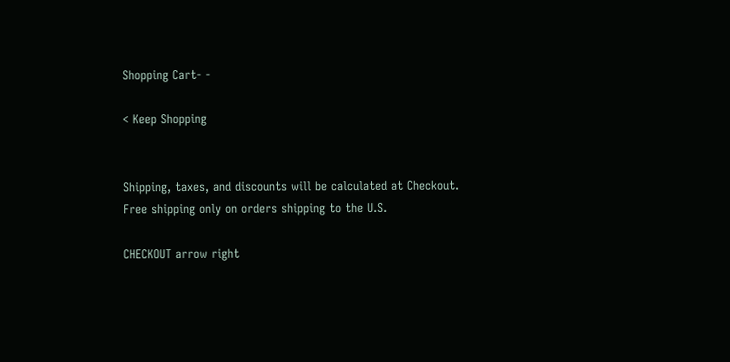Shopping Cart- -

< Keep Shopping


Shipping, taxes, and discounts will be calculated at Checkout. Free shipping only on orders shipping to the U.S.

CHECKOUT arrow right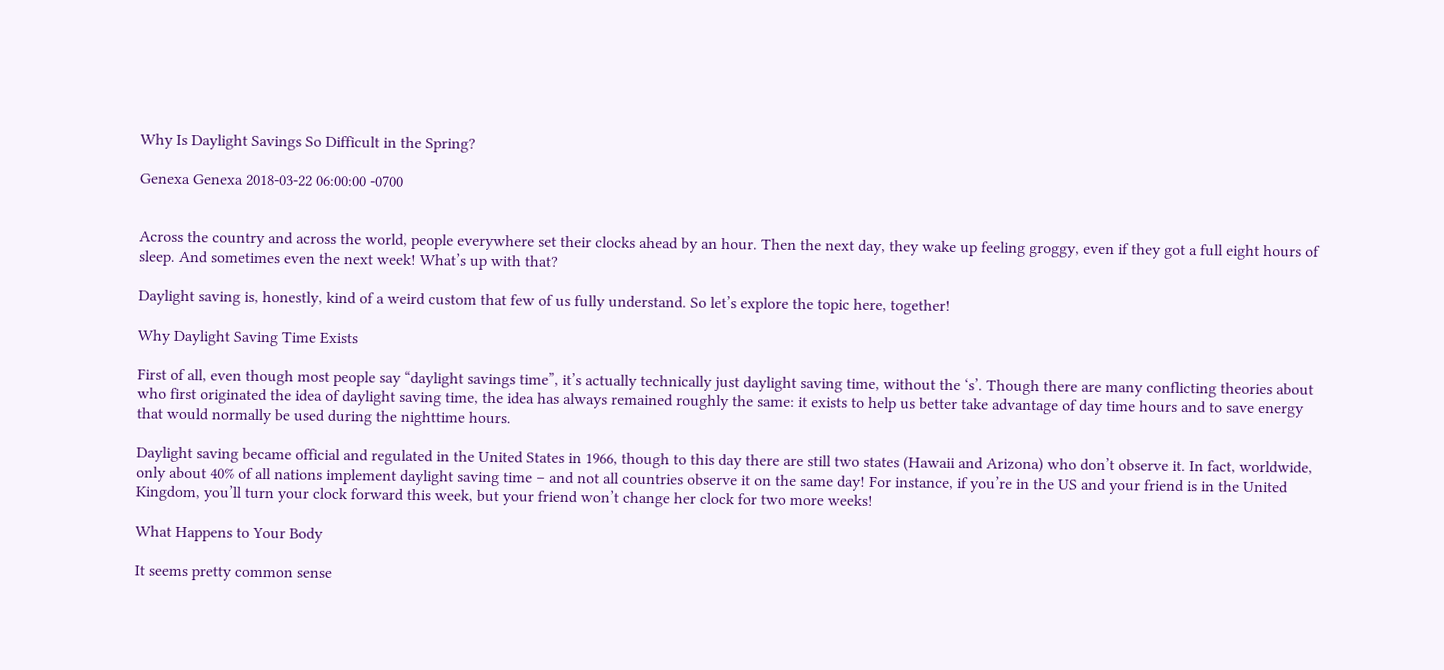Why Is Daylight Savings So Difficult in the Spring?

Genexa Genexa 2018-03-22 06:00:00 -0700


Across the country and across the world, people everywhere set their clocks ahead by an hour. Then the next day, they wake up feeling groggy, even if they got a full eight hours of sleep. And sometimes even the next week! What’s up with that?

Daylight saving is, honestly, kind of a weird custom that few of us fully understand. So let’s explore the topic here, together!

Why Daylight Saving Time Exists

First of all, even though most people say “daylight savings time”, it’s actually technically just daylight saving time, without the ‘s’. Though there are many conflicting theories about who first originated the idea of daylight saving time, the idea has always remained roughly the same: it exists to help us better take advantage of day time hours and to save energy that would normally be used during the nighttime hours.

Daylight saving became official and regulated in the United States in 1966, though to this day there are still two states (Hawaii and Arizona) who don’t observe it. In fact, worldwide, only about 40% of all nations implement daylight saving time – and not all countries observe it on the same day! For instance, if you’re in the US and your friend is in the United Kingdom, you’ll turn your clock forward this week, but your friend won’t change her clock for two more weeks!

What Happens to Your Body

It seems pretty common sense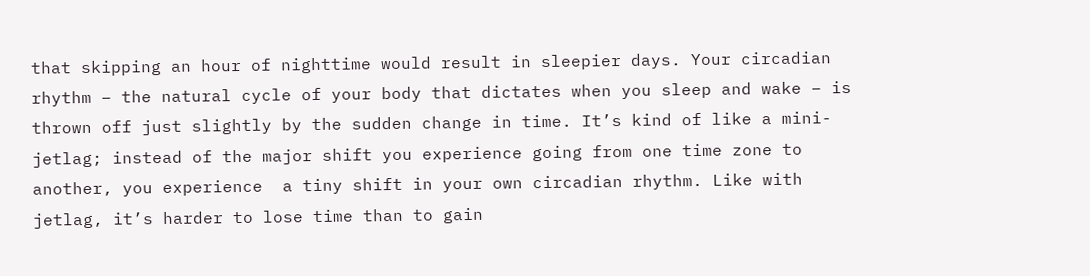that skipping an hour of nighttime would result in sleepier days. Your circadian rhythm – the natural cycle of your body that dictates when you sleep and wake – is thrown off just slightly by the sudden change in time. It’s kind of like a mini-jetlag; instead of the major shift you experience going from one time zone to another, you experience  a tiny shift in your own circadian rhythm. Like with jetlag, it’s harder to lose time than to gain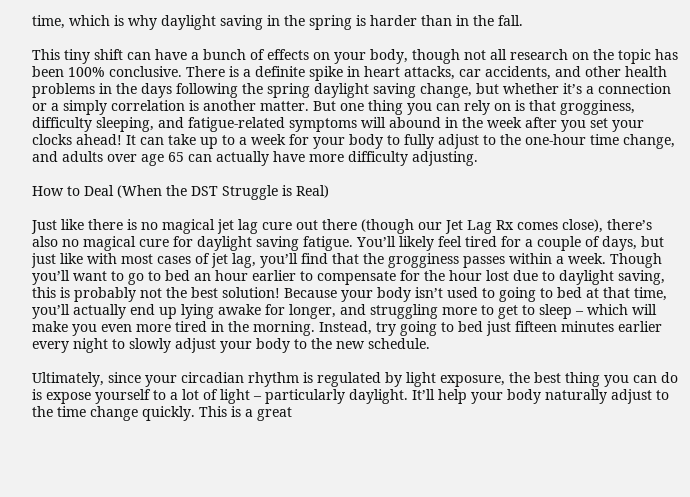time, which is why daylight saving in the spring is harder than in the fall.

This tiny shift can have a bunch of effects on your body, though not all research on the topic has been 100% conclusive. There is a definite spike in heart attacks, car accidents, and other health problems in the days following the spring daylight saving change, but whether it’s a connection or a simply correlation is another matter. But one thing you can rely on is that grogginess, difficulty sleeping, and fatigue-related symptoms will abound in the week after you set your clocks ahead! It can take up to a week for your body to fully adjust to the one-hour time change, and adults over age 65 can actually have more difficulty adjusting.

How to Deal (When the DST Struggle is Real)

Just like there is no magical jet lag cure out there (though our Jet Lag Rx comes close), there’s also no magical cure for daylight saving fatigue. You’ll likely feel tired for a couple of days, but just like with most cases of jet lag, you’ll find that the grogginess passes within a week. Though you’ll want to go to bed an hour earlier to compensate for the hour lost due to daylight saving, this is probably not the best solution! Because your body isn’t used to going to bed at that time, you’ll actually end up lying awake for longer, and struggling more to get to sleep – which will make you even more tired in the morning. Instead, try going to bed just fifteen minutes earlier every night to slowly adjust your body to the new schedule.

Ultimately, since your circadian rhythm is regulated by light exposure, the best thing you can do is expose yourself to a lot of light – particularly daylight. It’ll help your body naturally adjust to the time change quickly. This is a great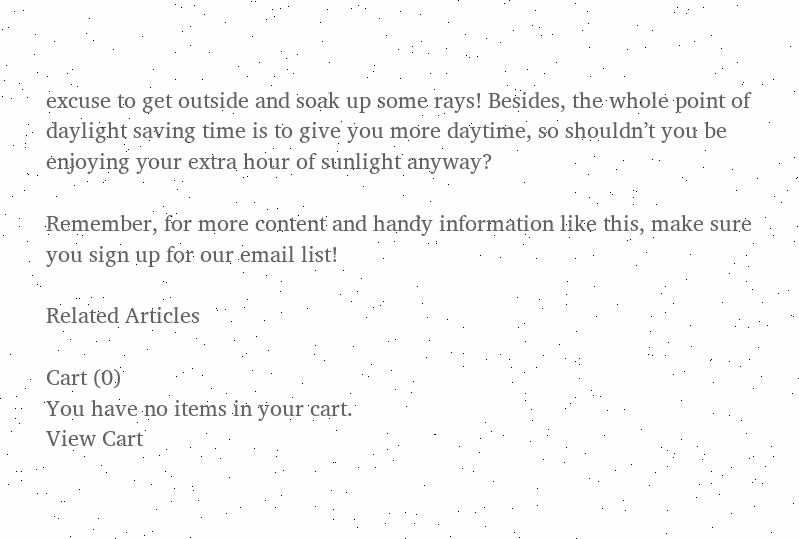excuse to get outside and soak up some rays! Besides, the whole point of daylight saving time is to give you more daytime, so shouldn’t you be enjoying your extra hour of sunlight anyway?

Remember, for more content and handy information like this, make sure you sign up for our email list!

Related Articles

Cart (0)
You have no items in your cart.
View Cart